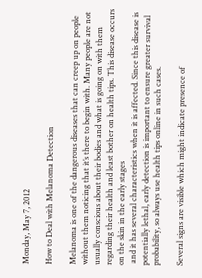Monday, May 7, 2012

How to Deal with Melanoma Detection

Melanoma is one of the dangerous diseases that can creep up on people without them noticing that it’s there to begin with. Many people are not usually conscious about their bodies and what is going on with them regarding their health and least bother on health tips. This disease occurs on the skin in the early stages
 and it has several characteristics when it is affected. Since this disease is potentially lethal, early detection is important to ensure greater survival probability, so always use health tips online in such cases.

Several signs are visible which might indicate presence of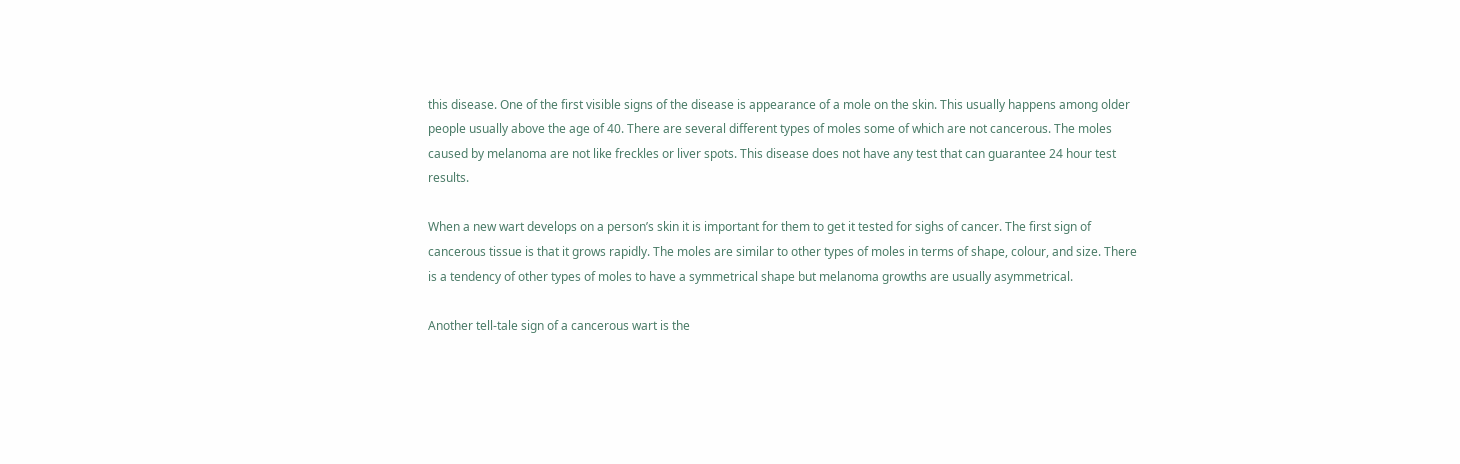this disease. One of the first visible signs of the disease is appearance of a mole on the skin. This usually happens among older people usually above the age of 40. There are several different types of moles some of which are not cancerous. The moles caused by melanoma are not like freckles or liver spots. This disease does not have any test that can guarantee 24 hour test results.

When a new wart develops on a person’s skin it is important for them to get it tested for sighs of cancer. The first sign of cancerous tissue is that it grows rapidly. The moles are similar to other types of moles in terms of shape, colour, and size. There is a tendency of other types of moles to have a symmetrical shape but melanoma growths are usually asymmetrical.

Another tell-tale sign of a cancerous wart is the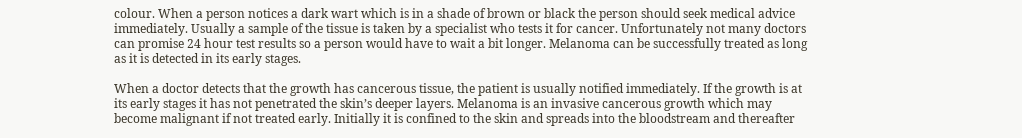colour. When a person notices a dark wart which is in a shade of brown or black the person should seek medical advice immediately. Usually a sample of the tissue is taken by a specialist who tests it for cancer. Unfortunately not many doctors can promise 24 hour test results so a person would have to wait a bit longer. Melanoma can be successfully treated as long as it is detected in its early stages.

When a doctor detects that the growth has cancerous tissue, the patient is usually notified immediately. If the growth is at its early stages it has not penetrated the skin’s deeper layers. Melanoma is an invasive cancerous growth which may become malignant if not treated early. Initially it is confined to the skin and spreads into the bloodstream and thereafter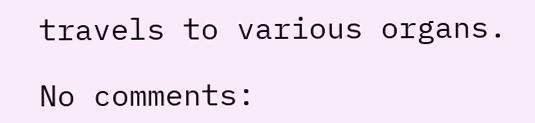travels to various organs.

No comments: